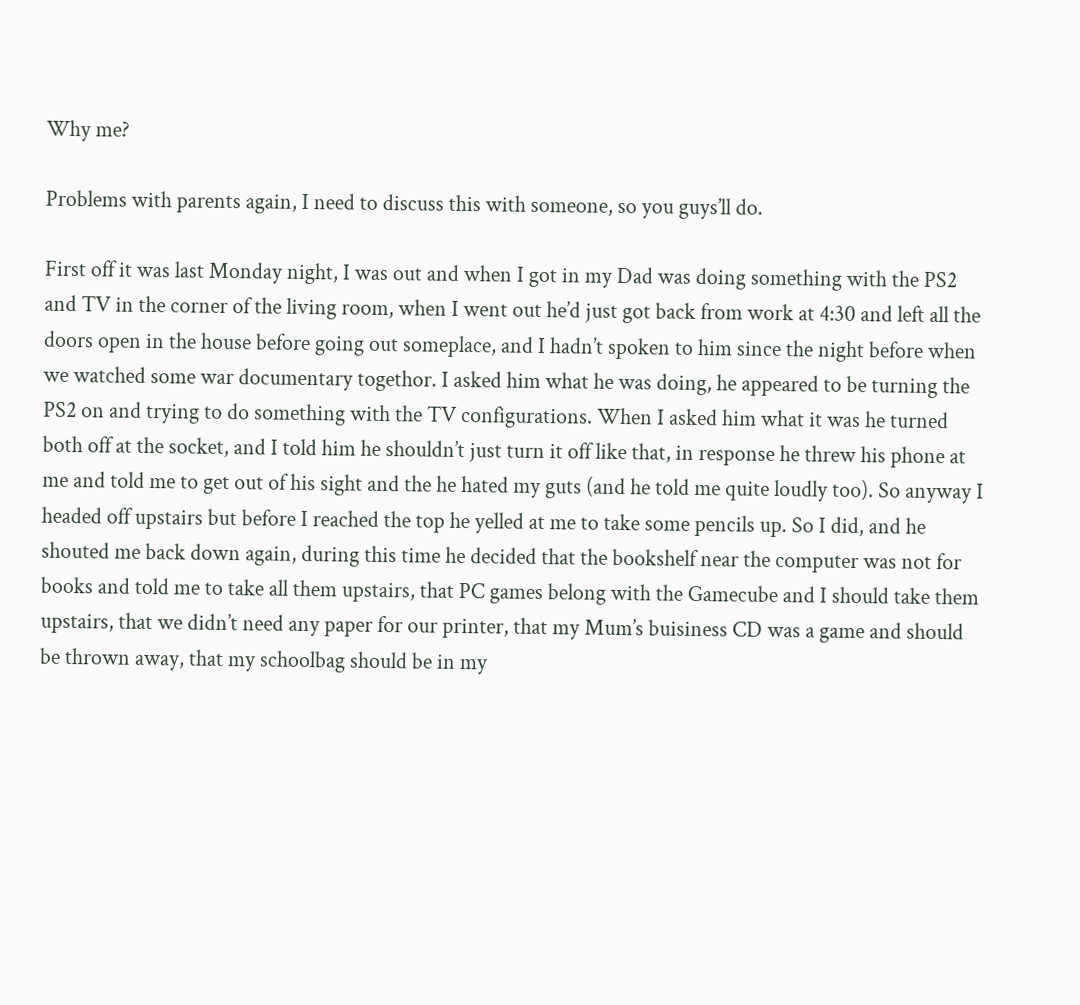Why me?

Problems with parents again, I need to discuss this with someone, so you guys’ll do.

First off it was last Monday night, I was out and when I got in my Dad was doing something with the PS2 and TV in the corner of the living room, when I went out he’d just got back from work at 4:30 and left all the doors open in the house before going out someplace, and I hadn’t spoken to him since the night before when we watched some war documentary togethor. I asked him what he was doing, he appeared to be turning the PS2 on and trying to do something with the TV configurations. When I asked him what it was he turned both off at the socket, and I told him he shouldn’t just turn it off like that, in response he threw his phone at me and told me to get out of his sight and the he hated my guts (and he told me quite loudly too). So anyway I headed off upstairs but before I reached the top he yelled at me to take some pencils up. So I did, and he shouted me back down again, during this time he decided that the bookshelf near the computer was not for books and told me to take all them upstairs, that PC games belong with the Gamecube and I should take them upstairs, that we didn’t need any paper for our printer, that my Mum’s buisiness CD was a game and should be thrown away, that my schoolbag should be in my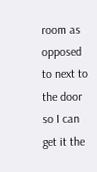room as opposed to next to the door so I can get it the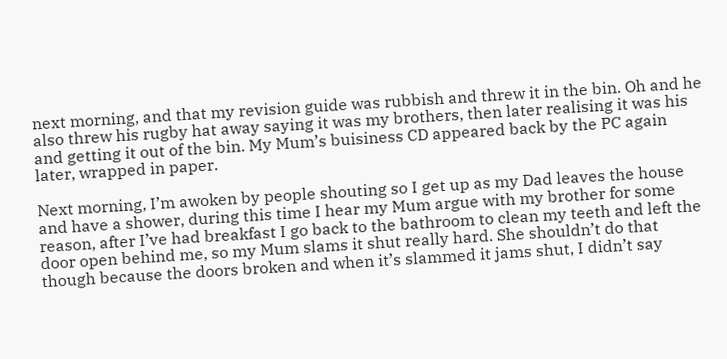next morning, and that my revision guide was rubbish and threw it in the bin. Oh and he also threw his rugby hat away saying it was my brothers, then later realising it was his and getting it out of the bin. My Mum’s buisiness CD appeared back by the PC again later, wrapped in paper.

Next morning, I’m awoken by people shouting so I get up as my Dad leaves the house and have a shower, during this time I hear my Mum argue with my brother for some reason, after I’ve had breakfast I go back to the bathroom to clean my teeth and left the door open behind me, so my Mum slams it shut really hard. She shouldn’t do that though because the doors broken and when it’s slammed it jams shut, I didn’t say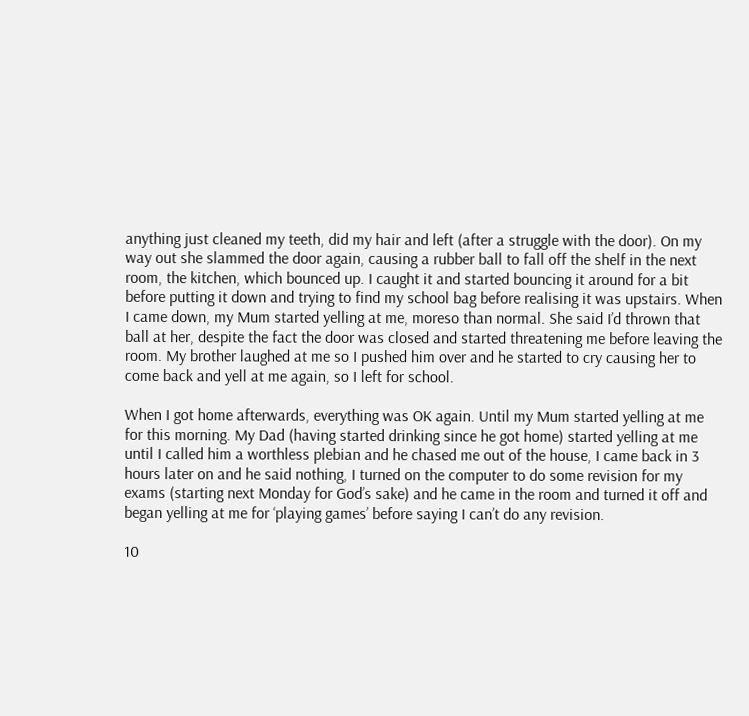anything just cleaned my teeth, did my hair and left (after a struggle with the door). On my way out she slammed the door again, causing a rubber ball to fall off the shelf in the next room, the kitchen, which bounced up. I caught it and started bouncing it around for a bit before putting it down and trying to find my school bag before realising it was upstairs. When I came down, my Mum started yelling at me, moreso than normal. She said I’d thrown that ball at her, despite the fact the door was closed and started threatening me before leaving the room. My brother laughed at me so I pushed him over and he started to cry causing her to come back and yell at me again, so I left for school.

When I got home afterwards, everything was OK again. Until my Mum started yelling at me for this morning. My Dad (having started drinking since he got home) started yelling at me until I called him a worthless plebian and he chased me out of the house, I came back in 3 hours later on and he said nothing, I turned on the computer to do some revision for my exams (starting next Monday for God’s sake) and he came in the room and turned it off and began yelling at me for ‘playing games’ before saying I can’t do any revision.

10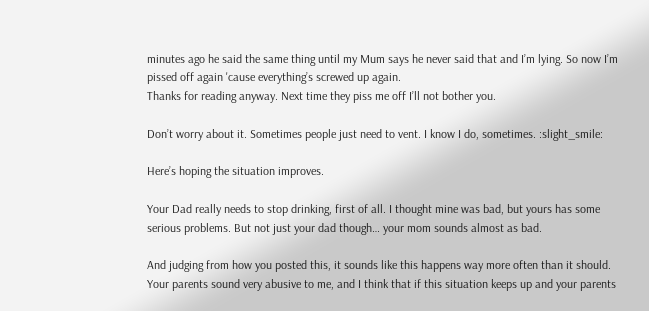minutes ago he said the same thing until my Mum says he never said that and I’m lying. So now I’m pissed off again 'cause everything’s screwed up again.
Thanks for reading anyway. Next time they piss me off I’ll not bother you.

Don’t worry about it. Sometimes people just need to vent. I know I do, sometimes. :slight_smile:

Here’s hoping the situation improves.

Your Dad really needs to stop drinking, first of all. I thought mine was bad, but yours has some serious problems. But not just your dad though… your mom sounds almost as bad.

And judging from how you posted this, it sounds like this happens way more often than it should. Your parents sound very abusive to me, and I think that if this situation keeps up and your parents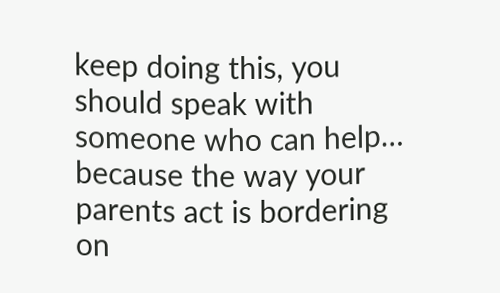keep doing this, you should speak with someone who can help… because the way your parents act is bordering on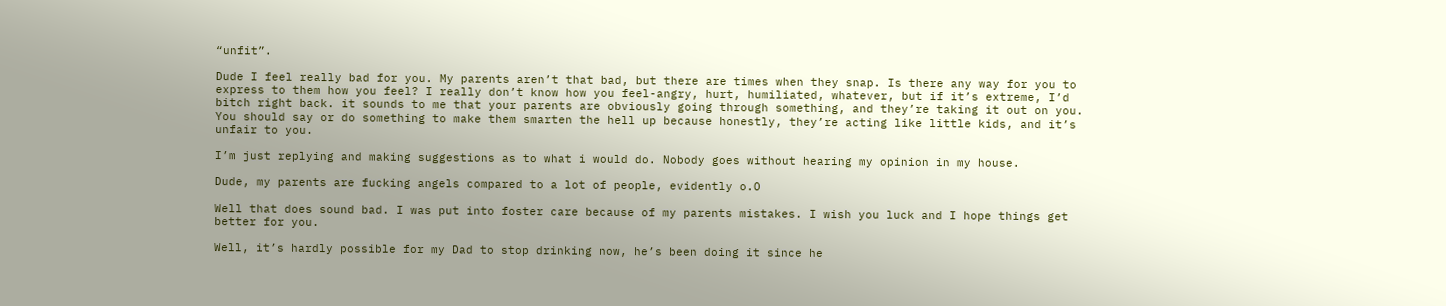“unfit”.

Dude I feel really bad for you. My parents aren’t that bad, but there are times when they snap. Is there any way for you to express to them how you feel? I really don’t know how you feel-angry, hurt, humiliated, whatever, but if it’s extreme, I’d bitch right back. it sounds to me that your parents are obviously going through something, and they’re taking it out on you. You should say or do something to make them smarten the hell up because honestly, they’re acting like little kids, and it’s unfair to you.

I’m just replying and making suggestions as to what i would do. Nobody goes without hearing my opinion in my house.

Dude, my parents are fucking angels compared to a lot of people, evidently o.O

Well that does sound bad. I was put into foster care because of my parents mistakes. I wish you luck and I hope things get better for you.

Well, it’s hardly possible for my Dad to stop drinking now, he’s been doing it since he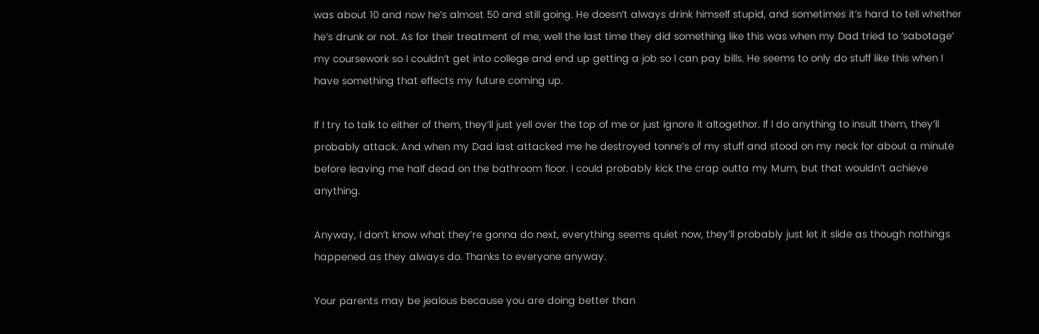was about 10 and now he’s almost 50 and still going. He doesn’t always drink himself stupid, and sometimes it’s hard to tell whether he’s drunk or not. As for their treatment of me, well the last time they did something like this was when my Dad tried to ‘sabotage’ my coursework so I couldn’t get into college and end up getting a job so I can pay bills. He seems to only do stuff like this when I have something that effects my future coming up.

If I try to talk to either of them, they’ll just yell over the top of me or just ignore it altogethor. If I do anything to insult them, they’ll probably attack. And when my Dad last attacked me he destroyed tonne’s of my stuff and stood on my neck for about a minute before leaving me half dead on the bathroom floor. I could probably kick the crap outta my Mum, but that wouldn’t achieve anything.

Anyway, I don’t know what they’re gonna do next, everything seems quiet now, they’ll probably just let it slide as though nothings happened as they always do. Thanks to everyone anyway.

Your parents may be jealous because you are doing better than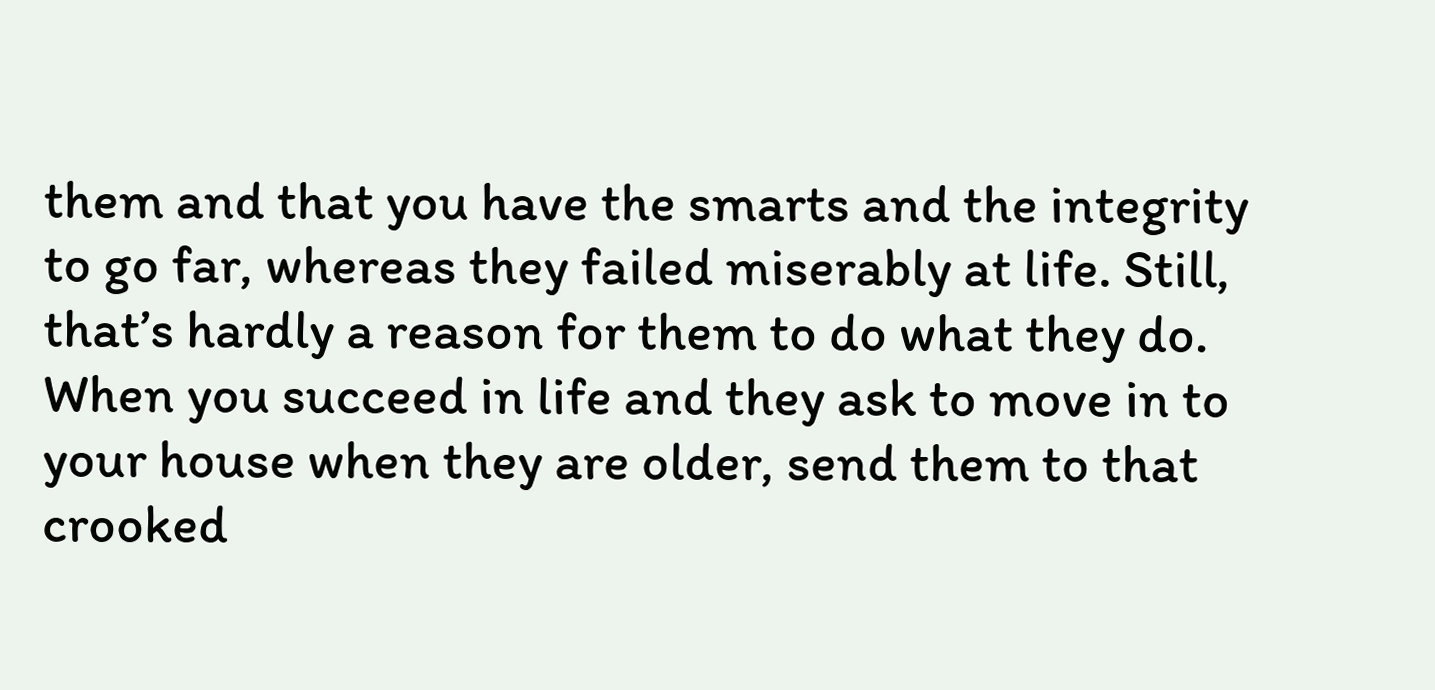them and that you have the smarts and the integrity to go far, whereas they failed miserably at life. Still, that’s hardly a reason for them to do what they do. When you succeed in life and they ask to move in to your house when they are older, send them to that crooked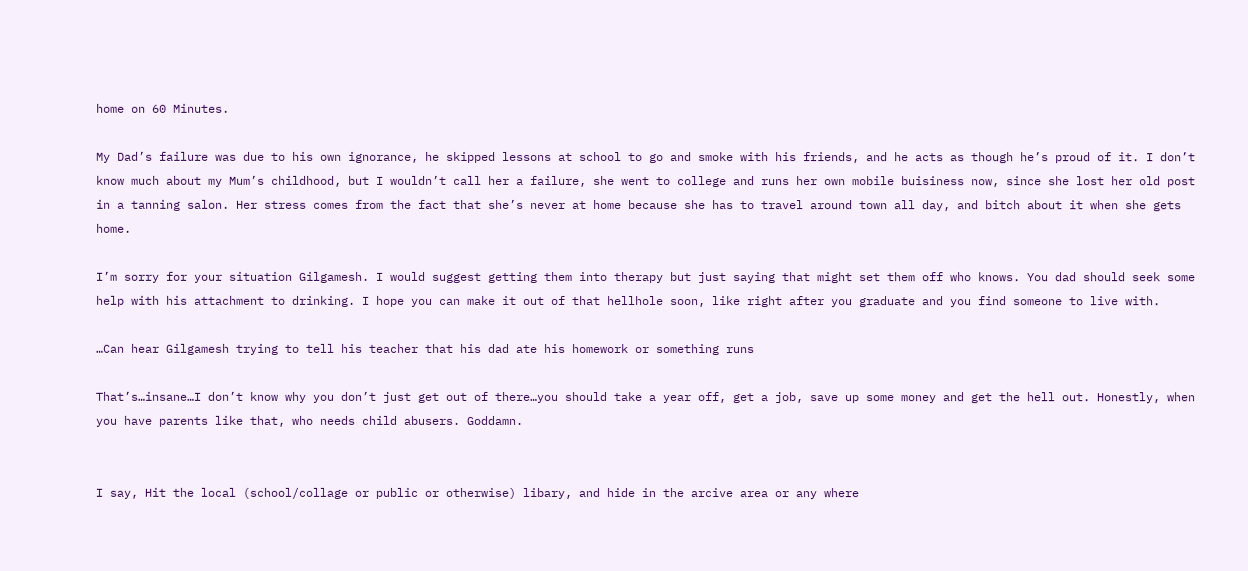home on 60 Minutes.

My Dad’s failure was due to his own ignorance, he skipped lessons at school to go and smoke with his friends, and he acts as though he’s proud of it. I don’t know much about my Mum’s childhood, but I wouldn’t call her a failure, she went to college and runs her own mobile buisiness now, since she lost her old post in a tanning salon. Her stress comes from the fact that she’s never at home because she has to travel around town all day, and bitch about it when she gets home.

I’m sorry for your situation Gilgamesh. I would suggest getting them into therapy but just saying that might set them off who knows. You dad should seek some help with his attachment to drinking. I hope you can make it out of that hellhole soon, like right after you graduate and you find someone to live with.

…Can hear Gilgamesh trying to tell his teacher that his dad ate his homework or something runs

That’s…insane…I don’t know why you don’t just get out of there…you should take a year off, get a job, save up some money and get the hell out. Honestly, when you have parents like that, who needs child abusers. Goddamn.


I say, Hit the local (school/collage or public or otherwise) libary, and hide in the arcive area or any where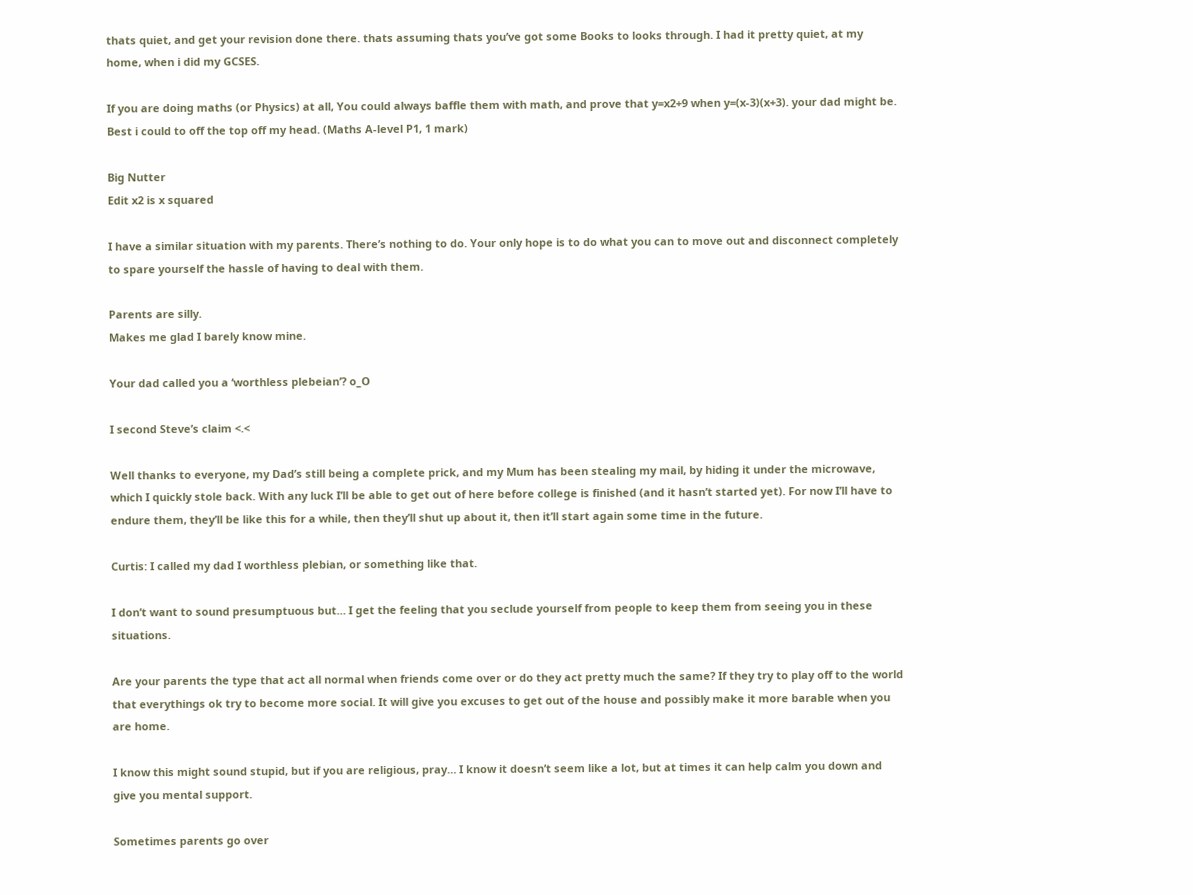thats quiet, and get your revision done there. thats assuming thats you’ve got some Books to looks through. I had it pretty quiet, at my home, when i did my GCSES.

If you are doing maths (or Physics) at all, You could always baffle them with math, and prove that y=x2+9 when y=(x-3)(x+3). your dad might be. Best i could to off the top off my head. (Maths A-level P1, 1 mark)

Big Nutter
Edit x2 is x squared

I have a similar situation with my parents. There’s nothing to do. Your only hope is to do what you can to move out and disconnect completely to spare yourself the hassle of having to deal with them.

Parents are silly.
Makes me glad I barely know mine.

Your dad called you a ‘worthless plebeian’? o_O

I second Steve’s claim <.<

Well thanks to everyone, my Dad’s still being a complete prick, and my Mum has been stealing my mail, by hiding it under the microwave, which I quickly stole back. With any luck I’ll be able to get out of here before college is finished (and it hasn’t started yet). For now I’ll have to endure them, they’ll be like this for a while, then they’ll shut up about it, then it’ll start again some time in the future.

Curtis: I called my dad I worthless plebian, or something like that.

I don’t want to sound presumptuous but… I get the feeling that you seclude yourself from people to keep them from seeing you in these situations.

Are your parents the type that act all normal when friends come over or do they act pretty much the same? If they try to play off to the world that everythings ok try to become more social. It will give you excuses to get out of the house and possibly make it more barable when you are home.

I know this might sound stupid, but if you are religious, pray… I know it doesn’t seem like a lot, but at times it can help calm you down and give you mental support.

Sometimes parents go over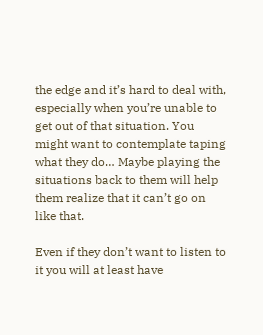the edge and it’s hard to deal with, especially when you’re unable to get out of that situation. You might want to contemplate taping what they do… Maybe playing the situations back to them will help them realize that it can’t go on like that.

Even if they don’t want to listen to it you will at least have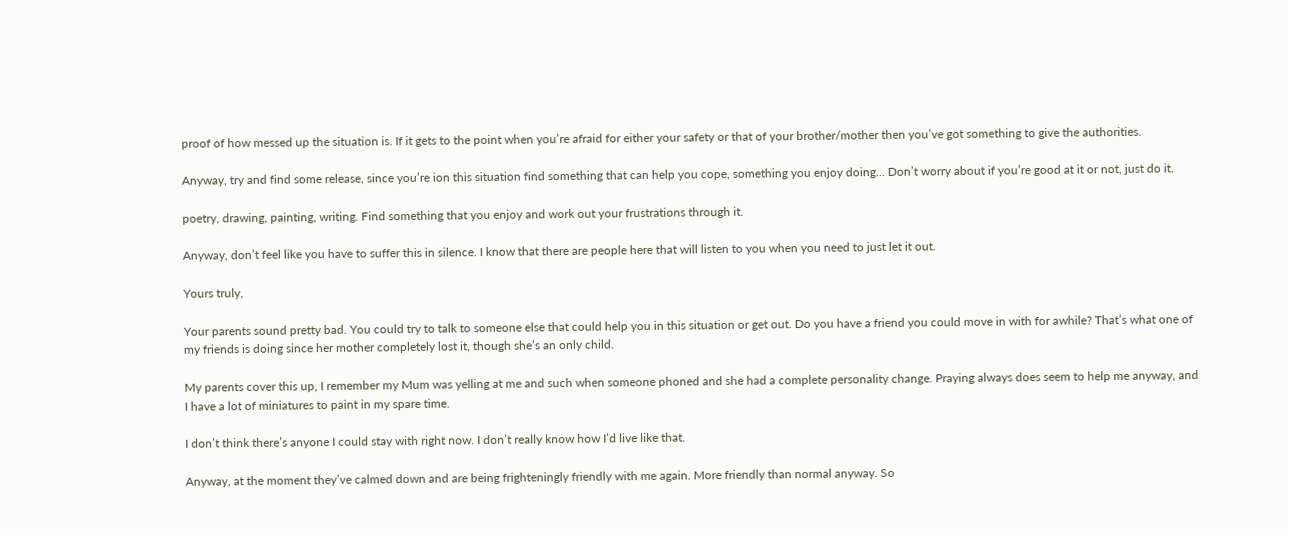proof of how messed up the situation is. If it gets to the point when you’re afraid for either your safety or that of your brother/mother then you’ve got something to give the authorities.

Anyway, try and find some release, since you’re ion this situation find something that can help you cope, something you enjoy doing… Don’t worry about if you’re good at it or not, just do it.

poetry, drawing, painting, writing. Find something that you enjoy and work out your frustrations through it.

Anyway, don’t feel like you have to suffer this in silence. I know that there are people here that will listen to you when you need to just let it out.

Yours truly,

Your parents sound pretty bad. You could try to talk to someone else that could help you in this situation or get out. Do you have a friend you could move in with for awhile? That’s what one of my friends is doing since her mother completely lost it, though she’s an only child.

My parents cover this up, I remember my Mum was yelling at me and such when someone phoned and she had a complete personality change. Praying always does seem to help me anyway, and I have a lot of miniatures to paint in my spare time.

I don’t think there’s anyone I could stay with right now. I don’t really know how I’d live like that.

Anyway, at the moment they’ve calmed down and are being frighteningly friendly with me again. More friendly than normal anyway. So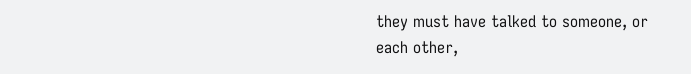they must have talked to someone, or each other,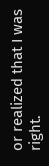or realized that I was right.